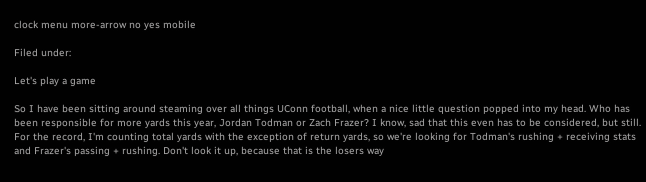clock menu more-arrow no yes mobile

Filed under:

Let's play a game

So I have been sitting around steaming over all things UConn football, when a nice little question popped into my head. Who has been responsible for more yards this year, Jordan Todman or Zach Frazer? I know, sad that this even has to be considered, but still. For the record, I'm counting total yards with the exception of return yards, so we're looking for Todman's rushing + receiving stats and Frazer's passing + rushing. Don't look it up, because that is the losers way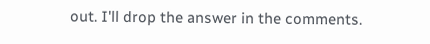out. I'll drop the answer in the comments.